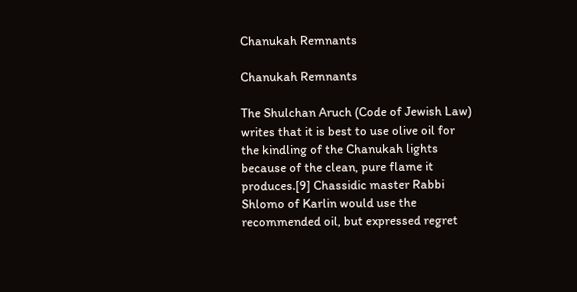Chanukah Remnants

Chanukah Remnants

The Shulchan Aruch (Code of Jewish Law) writes that it is best to use olive oil for the kindling of the Chanukah lights because of the clean, pure flame it produces.[9] Chassidic master Rabbi Shlomo of Karlin would use the recommended oil, but expressed regret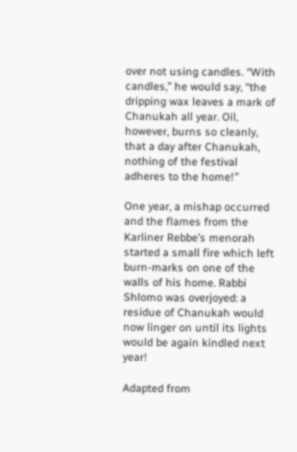over not using candles. “With candles,” he would say, “the dripping wax leaves a mark of Chanukah all year. Oil, however, burns so cleanly, that a day after Chanukah, nothing of the festival adheres to the home!”

One year, a mishap occurred and the flames from the Karliner Rebbe’s menorah started a small fire which left burn-marks on one of the walls of his home. Rabbi Shlomo was overjoyed: a residue of Chanukah would now linger on until its lights would be again kindled next year!

Adapted from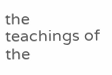the teachings of the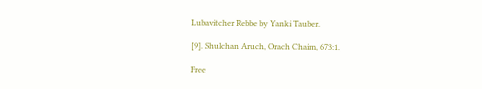Lubavitcher Rebbe by Yanki Tauber.

[9]. Shulchan Aruch, Orach Chaim, 673:1.

Free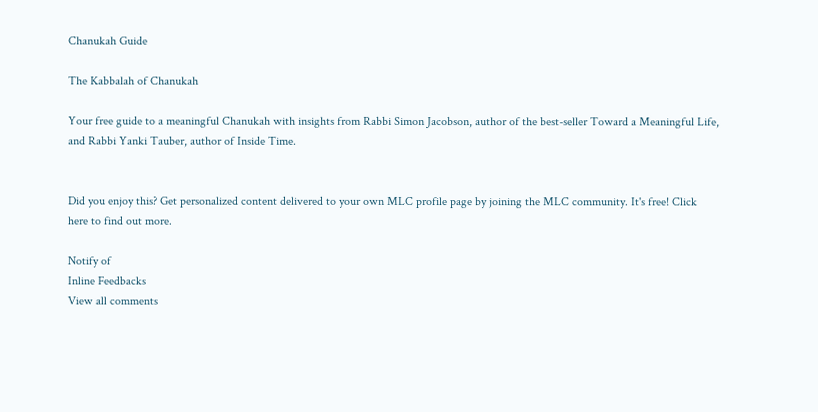Chanukah Guide

The Kabbalah of Chanukah

Your free guide to a meaningful Chanukah with insights from Rabbi Simon Jacobson, author of the best-seller Toward a Meaningful Life, and Rabbi Yanki Tauber, author of Inside Time.


Did you enjoy this? Get personalized content delivered to your own MLC profile page by joining the MLC community. It's free! Click here to find out more.

Notify of
Inline Feedbacks
View all comments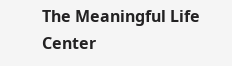The Meaningful Life Center